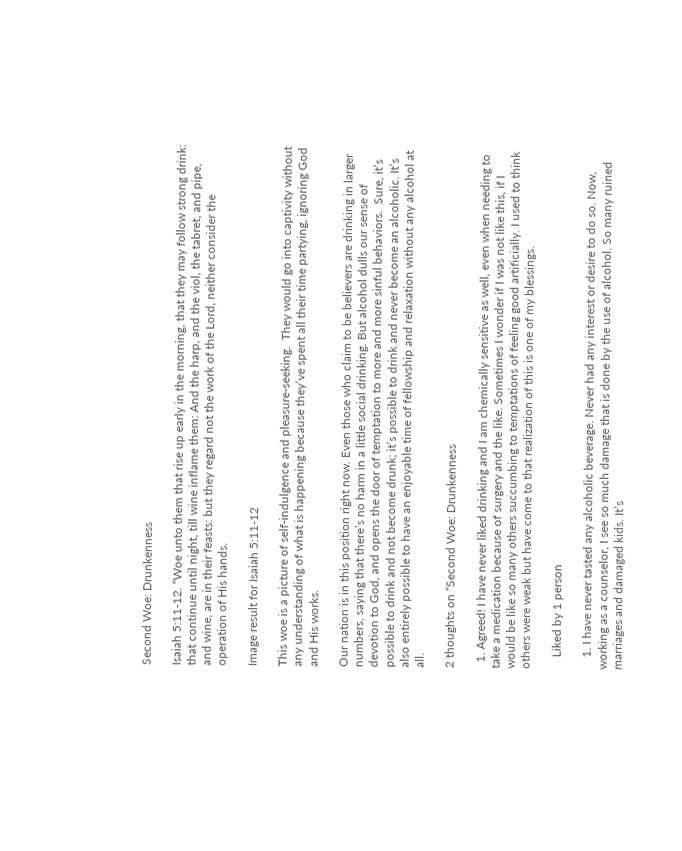Second Woe: Drunkenness

Isaiah 5:11-12. “Woe unto them that rise up early in the morning, that they may follow strong drink: that continue until night, till wine inflame them: And the harp, and the viol, the tabret, and pipe, and wine, are in their feasts: but they regard not the work of the Lord, neither consider the operation of His hands.

Image result for Isaiah 5:11-12

This woe is a picture of self-indulgence and pleasure-seeking.  They would go into captivity without any understanding of what is happening because they’ve spent all their time partying, ignoring God and His works.

Our nation is in this position right now. Even those who claim to be believers are drinking in larger numbers, saying that there’s no harm in a little social drinking. But alcohol dulls our sense of devotion to God, and opens the door of temptation to more and more sinful behaviors.  Sure, it’s possible to drink and not become drunk; it’s possible to drink and never become an alcoholic. It’s also entirely possible to have an enjoyable time of fellowship and relaxation without any alcohol at all.

2 thoughts on “Second Woe: Drunkenness

  1. Agreed! I have never liked drinking and I am chemically sensitive as well, even when needing to take a medication because of surgery and the like. Sometimes I wonder if I was not like this, if I would be like so many others succumbing to temptations of feeling good artificially. I used to think others were weak but have come to that realization of this is one of my blessings.

    Liked by 1 person

    1. I have never tasted any alcoholic beverage. Never had any interest or desire to do so. Now, working as a counselor, I see so much damage that is done by the use of alcohol. So many ruined marriages and damaged kids. It’s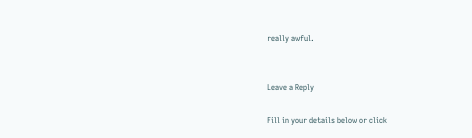really awful.


Leave a Reply

Fill in your details below or click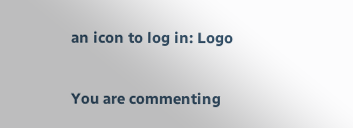an icon to log in: Logo

You are commenting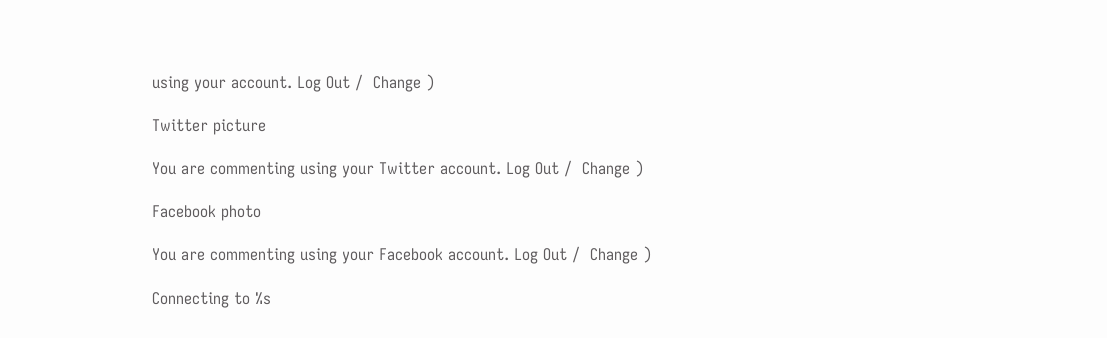using your account. Log Out /  Change )

Twitter picture

You are commenting using your Twitter account. Log Out /  Change )

Facebook photo

You are commenting using your Facebook account. Log Out /  Change )

Connecting to %s